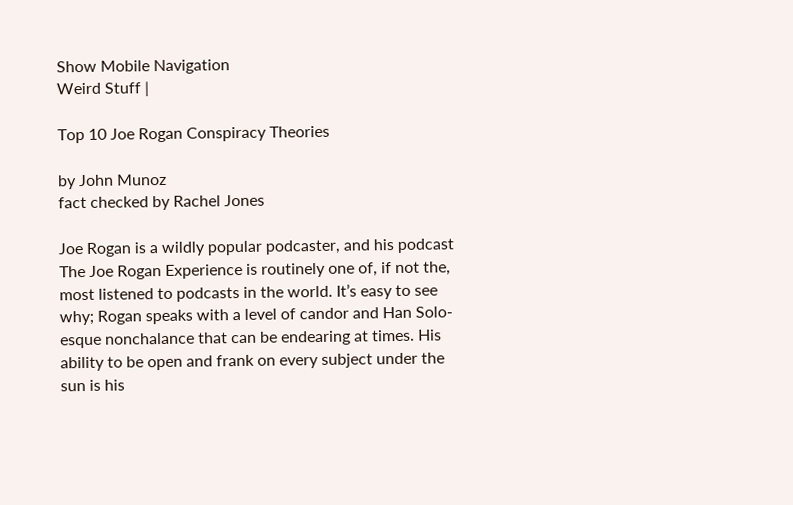Show Mobile Navigation
Weird Stuff |

Top 10 Joe Rogan Conspiracy Theories

by John Munoz
fact checked by Rachel Jones

Joe Rogan is a wildly popular podcaster, and his podcast The Joe Rogan Experience is routinely one of, if not the, most listened to podcasts in the world. It’s easy to see why; Rogan speaks with a level of candor and Han Solo-esque nonchalance that can be endearing at times. His ability to be open and frank on every subject under the sun is his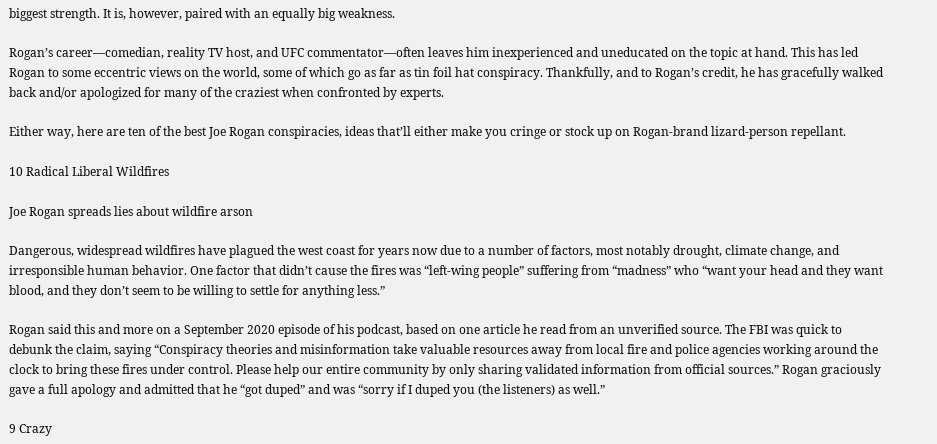biggest strength. It is, however, paired with an equally big weakness.

Rogan’s career—comedian, reality TV host, and UFC commentator—often leaves him inexperienced and uneducated on the topic at hand. This has led Rogan to some eccentric views on the world, some of which go as far as tin foil hat conspiracy. Thankfully, and to Rogan’s credit, he has gracefully walked back and/or apologized for many of the craziest when confronted by experts.

Either way, here are ten of the best Joe Rogan conspiracies, ideas that’ll either make you cringe or stock up on Rogan-brand lizard-person repellant.

10 Radical Liberal Wildfires

Joe Rogan spreads lies about wildfire arson

Dangerous, widespread wildfires have plagued the west coast for years now due to a number of factors, most notably drought, climate change, and irresponsible human behavior. One factor that didn’t cause the fires was “left-wing people” suffering from “madness” who “want your head and they want blood, and they don’t seem to be willing to settle for anything less.”

Rogan said this and more on a September 2020 episode of his podcast, based on one article he read from an unverified source. The FBI was quick to debunk the claim, saying “Conspiracy theories and misinformation take valuable resources away from local fire and police agencies working around the clock to bring these fires under control. Please help our entire community by only sharing validated information from official sources.” Rogan graciously gave a full apology and admitted that he “got duped” and was “sorry if I duped you (the listeners) as well.”

9 Crazy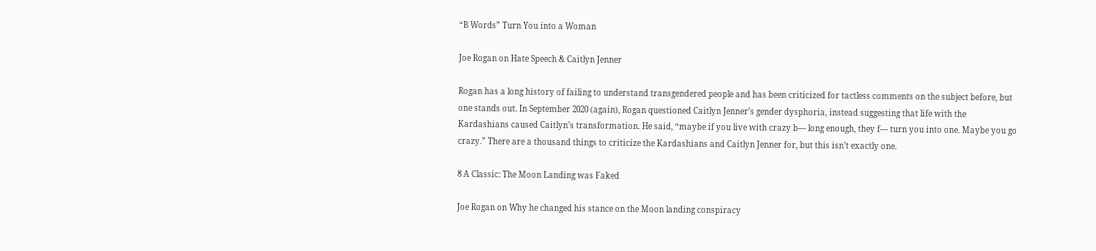“B Words” Turn You into a Woman

Joe Rogan on Hate Speech & Caitlyn Jenner

Rogan has a long history of failing to understand transgendered people and has been criticized for tactless comments on the subject before, but one stands out. In September 2020 (again), Rogan questioned Caitlyn Jenner’s gender dysphoria, instead suggesting that life with the Kardashians caused Caitlyn’s transformation. He said, “maybe if you live with crazy b— long enough, they f— turn you into one. Maybe you go crazy.” There are a thousand things to criticize the Kardashians and Caitlyn Jenner for, but this isn’t exactly one.

8 A Classic: The Moon Landing was Faked

Joe Rogan on Why he changed his stance on the Moon landing conspiracy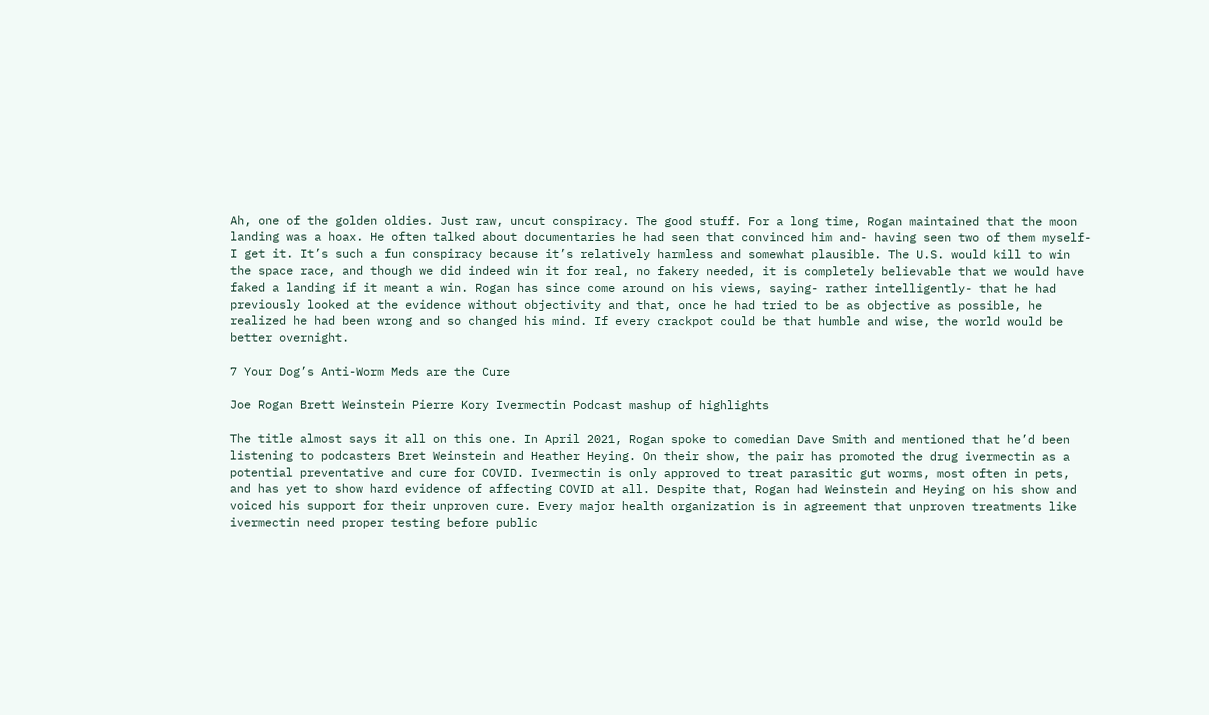Ah, one of the golden oldies. Just raw, uncut conspiracy. The good stuff. For a long time, Rogan maintained that the moon landing was a hoax. He often talked about documentaries he had seen that convinced him and- having seen two of them myself- I get it. It’s such a fun conspiracy because it’s relatively harmless and somewhat plausible. The U.S. would kill to win the space race, and though we did indeed win it for real, no fakery needed, it is completely believable that we would have faked a landing if it meant a win. Rogan has since come around on his views, saying- rather intelligently- that he had previously looked at the evidence without objectivity and that, once he had tried to be as objective as possible, he realized he had been wrong and so changed his mind. If every crackpot could be that humble and wise, the world would be better overnight.

7 Your Dog’s Anti-Worm Meds are the Cure

Joe Rogan Brett Weinstein Pierre Kory Ivermectin Podcast mashup of highlights

The title almost says it all on this one. In April 2021, Rogan spoke to comedian Dave Smith and mentioned that he’d been listening to podcasters Bret Weinstein and Heather Heying. On their show, the pair has promoted the drug ivermectin as a potential preventative and cure for COVID. Ivermectin is only approved to treat parasitic gut worms, most often in pets, and has yet to show hard evidence of affecting COVID at all. Despite that, Rogan had Weinstein and Heying on his show and voiced his support for their unproven cure. Every major health organization is in agreement that unproven treatments like ivermectin need proper testing before public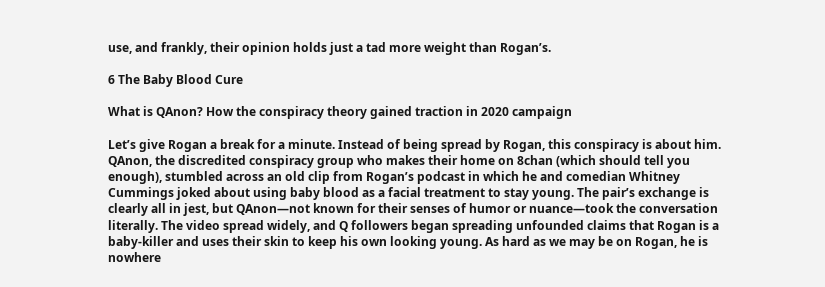use, and frankly, their opinion holds just a tad more weight than Rogan’s.

6 The Baby Blood Cure

What is QAnon? How the conspiracy theory gained traction in 2020 campaign

Let’s give Rogan a break for a minute. Instead of being spread by Rogan, this conspiracy is about him. QAnon, the discredited conspiracy group who makes their home on 8chan (which should tell you enough), stumbled across an old clip from Rogan’s podcast in which he and comedian Whitney Cummings joked about using baby blood as a facial treatment to stay young. The pair’s exchange is clearly all in jest, but QAnon—not known for their senses of humor or nuance—took the conversation literally. The video spread widely, and Q followers began spreading unfounded claims that Rogan is a baby-killer and uses their skin to keep his own looking young. As hard as we may be on Rogan, he is nowhere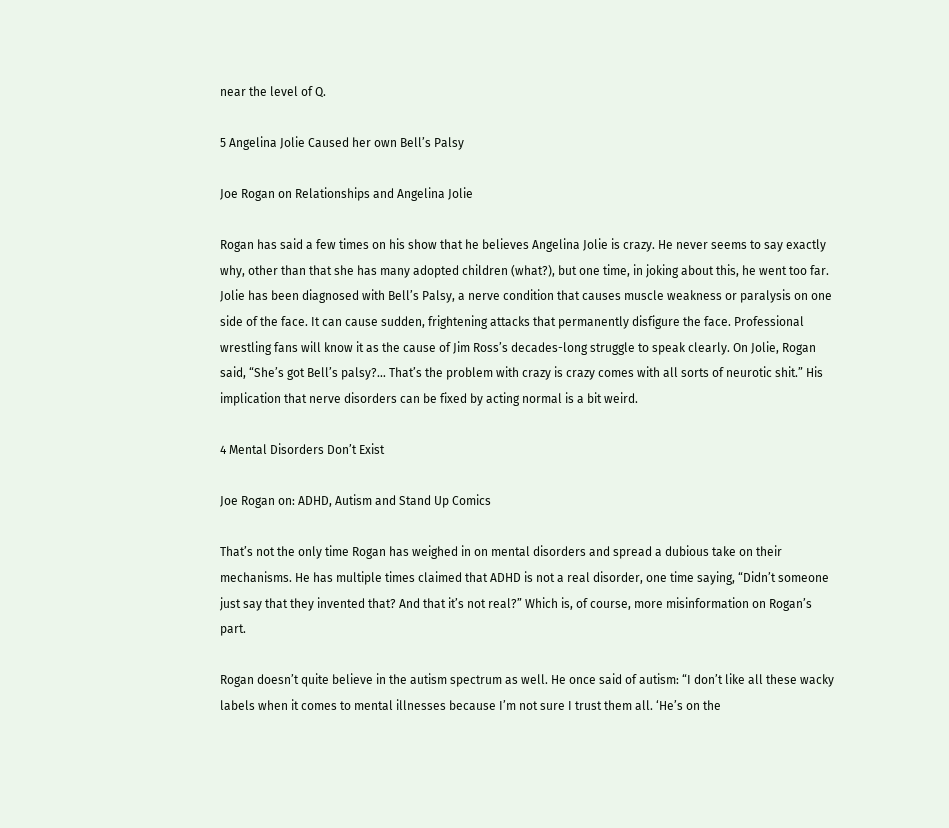near the level of Q.

5 Angelina Jolie Caused her own Bell’s Palsy

Joe Rogan on Relationships and Angelina Jolie

Rogan has said a few times on his show that he believes Angelina Jolie is crazy. He never seems to say exactly why, other than that she has many adopted children (what?), but one time, in joking about this, he went too far. Jolie has been diagnosed with Bell’s Palsy, a nerve condition that causes muscle weakness or paralysis on one side of the face. It can cause sudden, frightening attacks that permanently disfigure the face. Professional wrestling fans will know it as the cause of Jim Ross’s decades-long struggle to speak clearly. On Jolie, Rogan said, “She’s got Bell’s palsy?… That’s the problem with crazy is crazy comes with all sorts of neurotic shit.” His implication that nerve disorders can be fixed by acting normal is a bit weird.

4 Mental Disorders Don’t Exist

Joe Rogan on: ADHD, Autism and Stand Up Comics

That’s not the only time Rogan has weighed in on mental disorders and spread a dubious take on their mechanisms. He has multiple times claimed that ADHD is not a real disorder, one time saying, “Didn’t someone just say that they invented that? And that it’s not real?” Which is, of course, more misinformation on Rogan’s part.

Rogan doesn’t quite believe in the autism spectrum as well. He once said of autism: “I don’t like all these wacky labels when it comes to mental illnesses because I’m not sure I trust them all. ‘He’s on the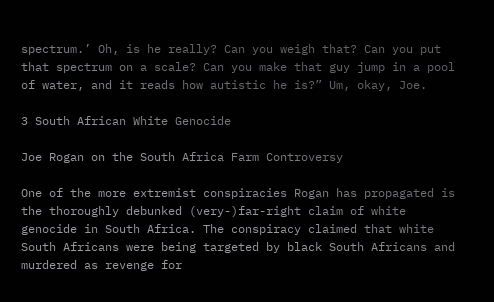spectrum.’ Oh, is he really? Can you weigh that? Can you put that spectrum on a scale? Can you make that guy jump in a pool of water, and it reads how autistic he is?” Um, okay, Joe.

3 South African White Genocide

Joe Rogan on the South Africa Farm Controversy

One of the more extremist conspiracies Rogan has propagated is the thoroughly debunked (very-)far-right claim of white genocide in South Africa. The conspiracy claimed that white South Africans were being targeted by black South Africans and murdered as revenge for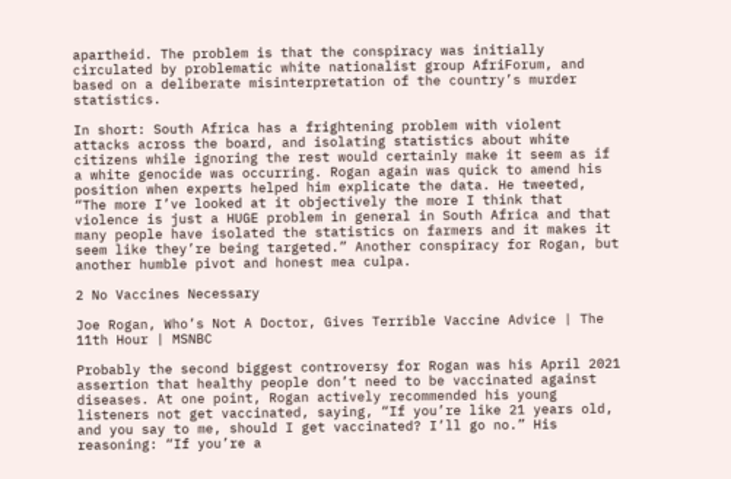apartheid. The problem is that the conspiracy was initially circulated by problematic white nationalist group AfriForum, and based on a deliberate misinterpretation of the country’s murder statistics.

In short: South Africa has a frightening problem with violent attacks across the board, and isolating statistics about white citizens while ignoring the rest would certainly make it seem as if a white genocide was occurring. Rogan again was quick to amend his position when experts helped him explicate the data. He tweeted, “The more I’ve looked at it objectively the more I think that violence is just a HUGE problem in general in South Africa and that many people have isolated the statistics on farmers and it makes it seem like they’re being targeted.” Another conspiracy for Rogan, but another humble pivot and honest mea culpa.

2 No Vaccines Necessary

Joe Rogan, Who’s Not A Doctor, Gives Terrible Vaccine Advice | The 11th Hour | MSNBC

Probably the second biggest controversy for Rogan was his April 2021 assertion that healthy people don’t need to be vaccinated against diseases. At one point, Rogan actively recommended his young listeners not get vaccinated, saying, “If you’re like 21 years old, and you say to me, should I get vaccinated? I’ll go no.” His reasoning: “If you’re a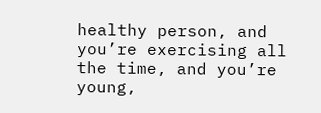healthy person, and you’re exercising all the time, and you’re young,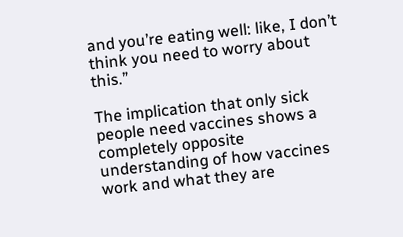and you’re eating well: like, I don’t think you need to worry about this.”

The implication that only sick people need vaccines shows a completely opposite understanding of how vaccines work and what they are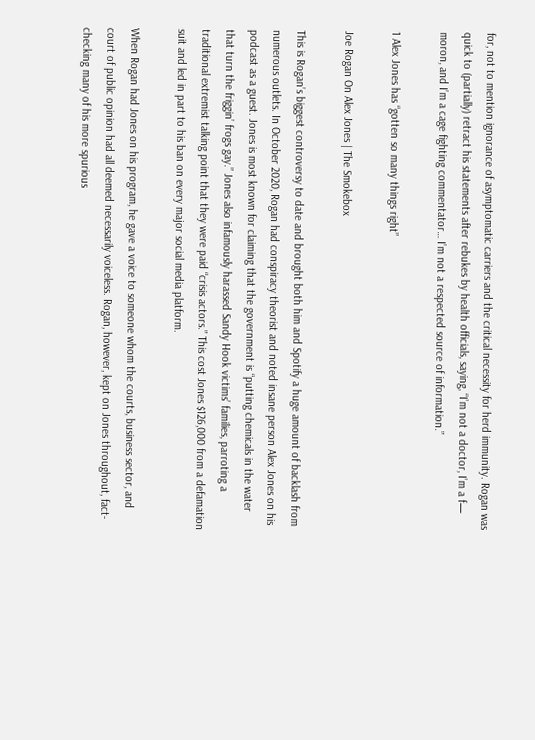for, not to mention ignorance of asymptomatic carriers and the critical necessity for herd immunity. Rogan was quick to (partially) retract his statements after rebukes by health officials, saying, “I’m not a doctor, I’m a f— moron, and I’m a cage fighting commentator… I’m not a respected source of information.”

1 Alex Jones has “gotten so many things right”

Joe Rogan On Alex Jones | The Smokebox

This is Rogan’s biggest controversy to date and brought both him and Spotify a huge amount of backlash from numerous outlets. In October 2020, Rogan had conspiracy theorist and noted insane person Alex Jones on his podcast as a guest. Jones is most known for claiming that the government is “putting chemicals in the water that turn the friggin’ frogs gay.” Jones also infamously harassed Sandy Hook victims’ families, parroting a traditional extremist talking point that they were paid “crisis actors.” This cost Jones $126,000 from a defamation suit and led in part to his ban on every major social media platform.

When Rogan had Jones on his program, he gave a voice to someone whom the courts, business sector, and court of public opinion had all deemed necessarily voiceless. Rogan, however, kept on Jones throughout, fact-checking many of his more spurious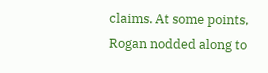claims. At some points, Rogan nodded along to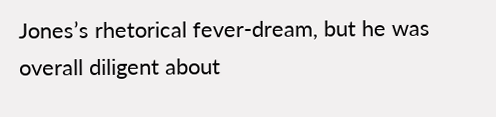Jones’s rhetorical fever-dream, but he was overall diligent about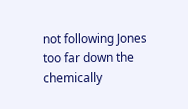not following Jones too far down the chemically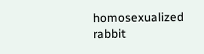homosexualized rabbit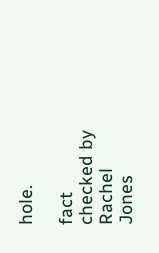hole.

fact checked by Rachel Jones